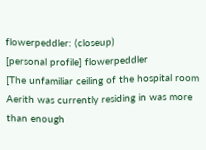flowerpeddler: (closeup)
[personal profile] flowerpeddler
[The unfamiliar ceiling of the hospital room Aerith was currently residing in was more than enough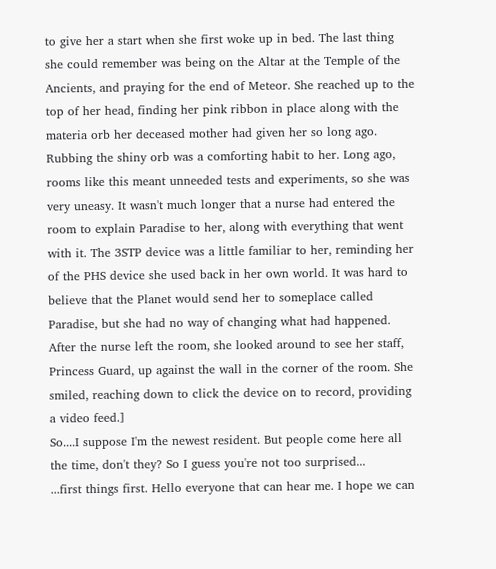to give her a start when she first woke up in bed. The last thing she could remember was being on the Altar at the Temple of the Ancients, and praying for the end of Meteor. She reached up to the top of her head, finding her pink ribbon in place along with the materia orb her deceased mother had given her so long ago. Rubbing the shiny orb was a comforting habit to her. Long ago, rooms like this meant unneeded tests and experiments, so she was very uneasy. It wasn't much longer that a nurse had entered the room to explain Paradise to her, along with everything that went with it. The 3STP device was a little familiar to her, reminding her of the PHS device she used back in her own world. It was hard to believe that the Planet would send her to someplace called Paradise, but she had no way of changing what had happened. After the nurse left the room, she looked around to see her staff, Princess Guard, up against the wall in the corner of the room. She smiled, reaching down to click the device on to record, providing a video feed.]
So....I suppose I'm the newest resident. But people come here all the time, don't they? So I guess you're not too surprised...
...first things first. Hello everyone that can hear me. I hope we can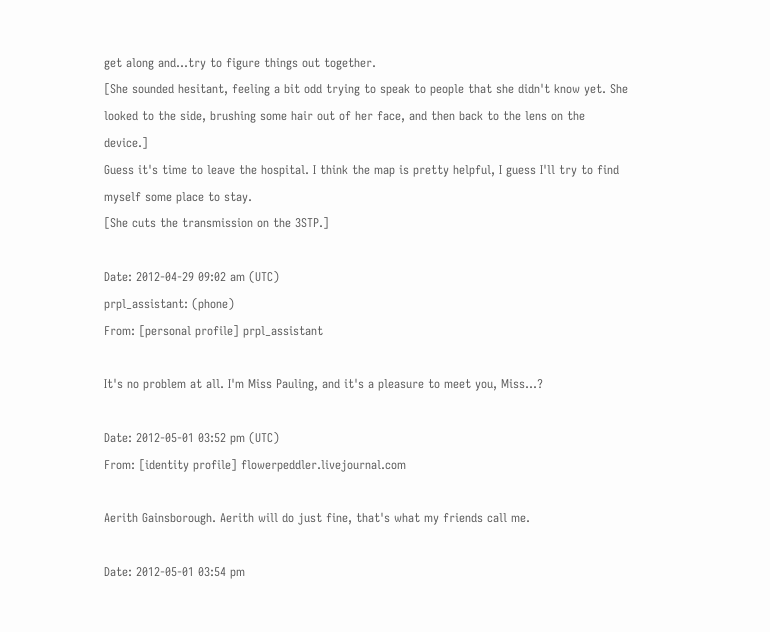get along and...try to figure things out together.
[She sounded hesitant, feeling a bit odd trying to speak to people that she didn't know yet. She looked to the side, brushing some hair out of her face, and then back to the lens on the device.]
Guess it's time to leave the hospital. I think the map is pretty helpful, I guess I'll try to find myself some place to stay.
[She cuts the transmission on the 3STP.]

Date: 2012-04-29 09:02 am (UTC)
prpl_assistant: (phone)
From: [personal profile] prpl_assistant

It's no problem at all. I'm Miss Pauling, and it's a pleasure to meet you, Miss...?

Date: 2012-05-01 03:52 pm (UTC)
From: [identity profile] flowerpeddler.livejournal.com

Aerith Gainsborough. Aerith will do just fine, that's what my friends call me.

Date: 2012-05-01 03:54 pm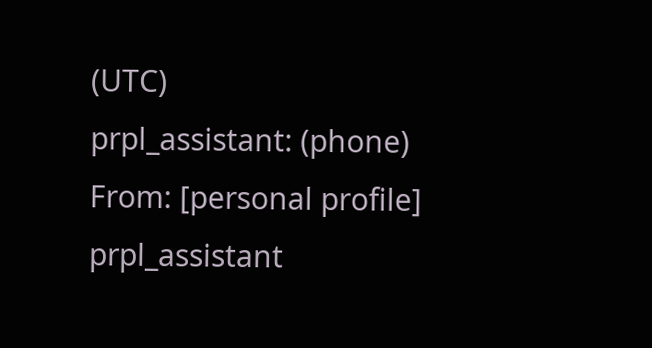(UTC)
prpl_assistant: (phone)
From: [personal profile] prpl_assistant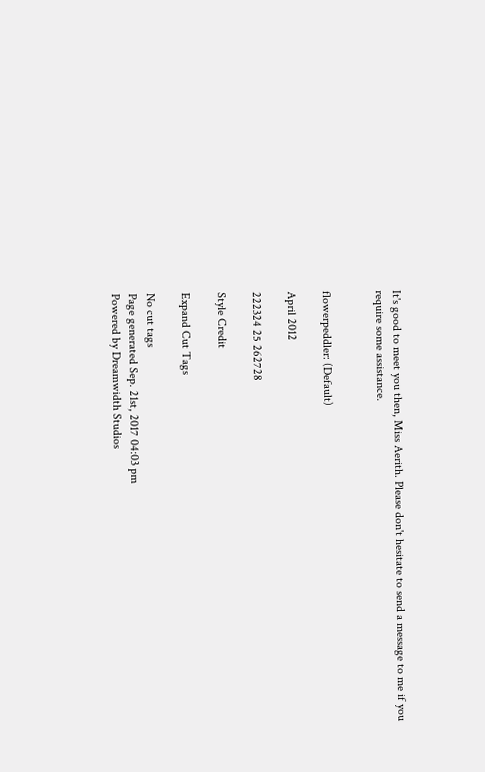It's good to meet you then, Miss Aerith. Please don't hesitate to send a message to me if you require some assistance.


flowerpeddler: (Default)

April 2012

222324 25 262728

Style Credit

Expand Cut Tags

No cut tags
Page generated Sep. 21st, 2017 04:03 pm
Powered by Dreamwidth Studios